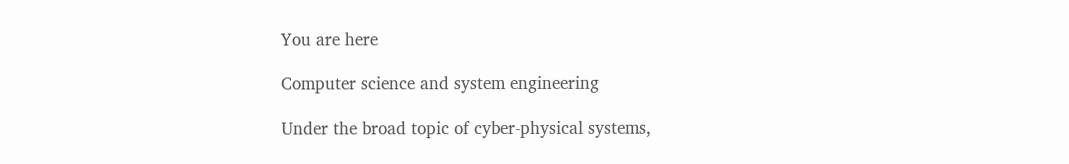You are here

Computer science and system engineering

Under the broad topic of cyber-physical systems,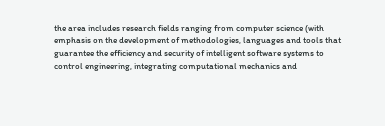the area includes research fields ranging from computer science (with emphasis on the development of methodologies, languages and tools that guarantee the efficiency and security of intelligent software systems to control engineering, integrating computational mechanics and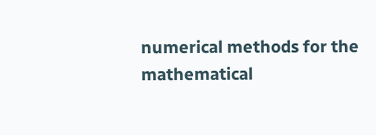numerical methods for the mathematical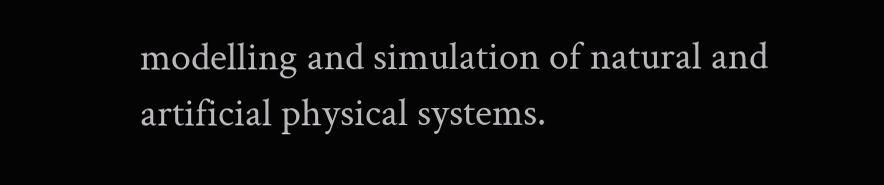modelling and simulation of natural and artificial physical systems.